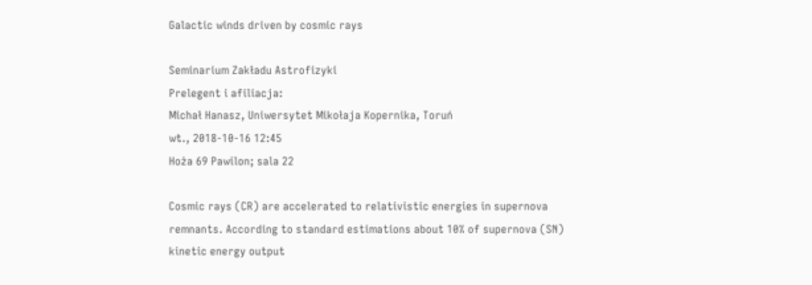Galactic winds driven by cosmic rays

Seminarium Zakładu Astrofizyki
Prelegent i afiliacja:
Michał Hanasz, Uniwersytet Mikołaja Kopernika, Toruń
wt., 2018-10-16 12:45
Hoża 69 Pawilon; sala 22

Cosmic rays (CR) are accelerated to relativistic energies in supernova remnants. According to standard estimations about 10% of supernova (SN) kinetic energy output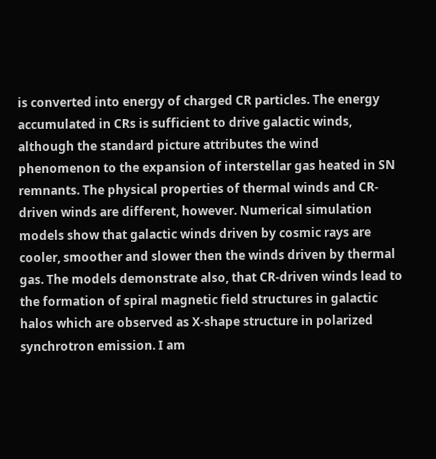is converted into energy of charged CR particles. The energy accumulated in CRs is sufficient to drive galactic winds, although the standard picture attributes the wind phenomenon to the expansion of interstellar gas heated in SN remnants. The physical properties of thermal winds and CR-driven winds are different, however. Numerical simulation models show that galactic winds driven by cosmic rays are cooler, smoother and slower then the winds driven by thermal gas. The models demonstrate also, that CR-driven winds lead to the formation of spiral magnetic field structures in galactic halos which are observed as X-shape structure in polarized synchrotron emission. I am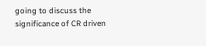going to discuss the significance of CR driven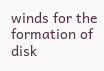winds for the formation of disk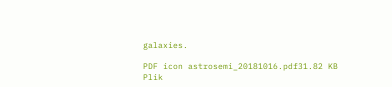galaxies.

PDF icon astrosemi_20181016.pdf31.82 KB
Plik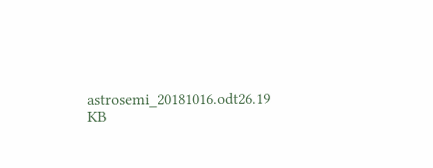astrosemi_20181016.odt26.19 KB